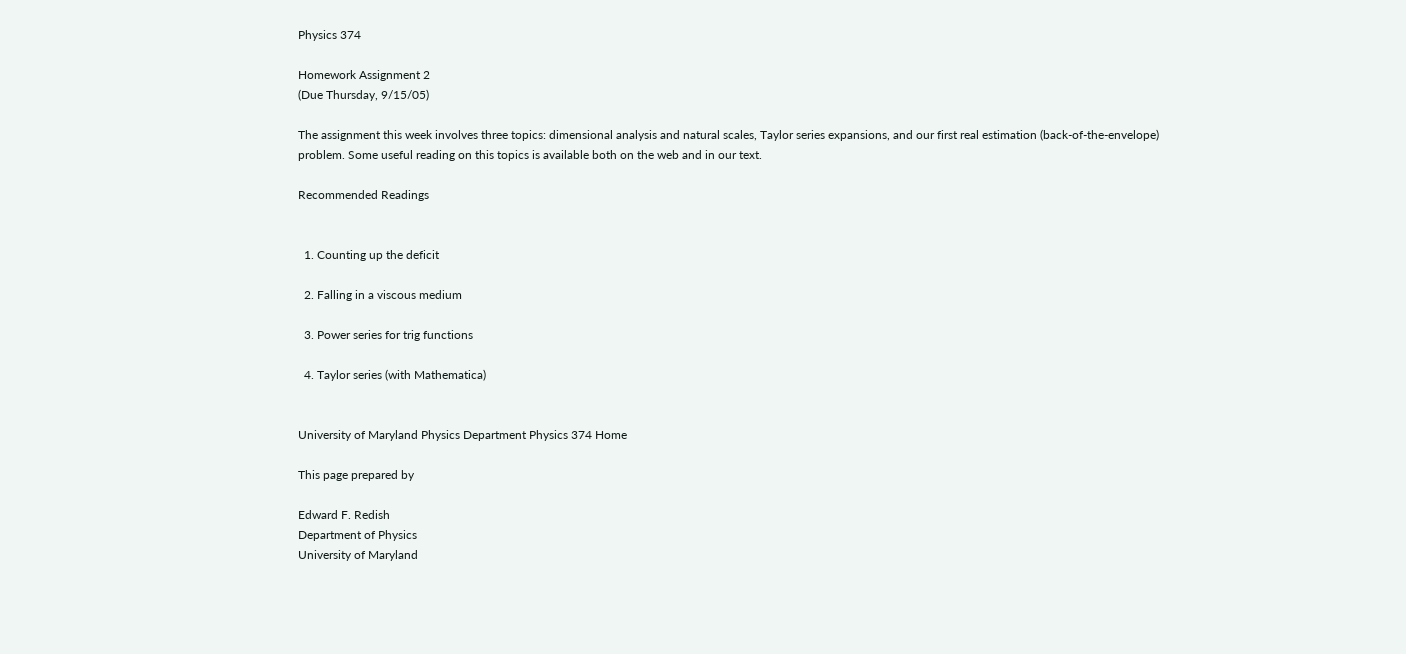Physics 374

Homework Assignment 2
(Due Thursday, 9/15/05)

The assignment this week involves three topics: dimensional analysis and natural scales, Taylor series expansions, and our first real estimation (back-of-the-envelope) problem. Some useful reading on this topics is available both on the web and in our text.

Recommended Readings


  1. Counting up the deficit

  2. Falling in a viscous medium

  3. Power series for trig functions

  4. Taylor series (with Mathematica)


University of Maryland Physics Department Physics 374 Home

This page prepared by

Edward F. Redish
Department of Physics
University of Maryland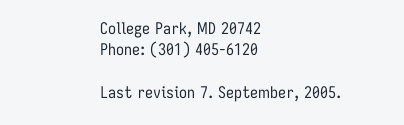College Park, MD 20742
Phone: (301) 405-6120

Last revision 7. September, 2005.